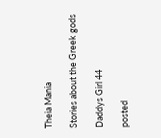Theia Mania

Stories about the Greek gods

Daddys Girl 44

posted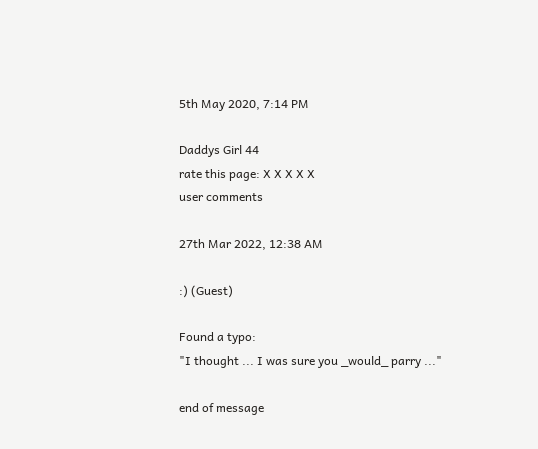5th May 2020, 7:14 PM

Daddys Girl 44
rate this page: X X X X X
user comments

27th Mar 2022, 12:38 AM

:) (Guest)

Found a typo:
"I thought ... I was sure you _would_ parry ..."

end of message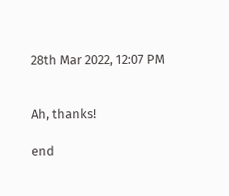28th Mar 2022, 12:07 PM


Ah, thanks!

end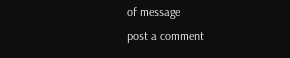of message
post a comment